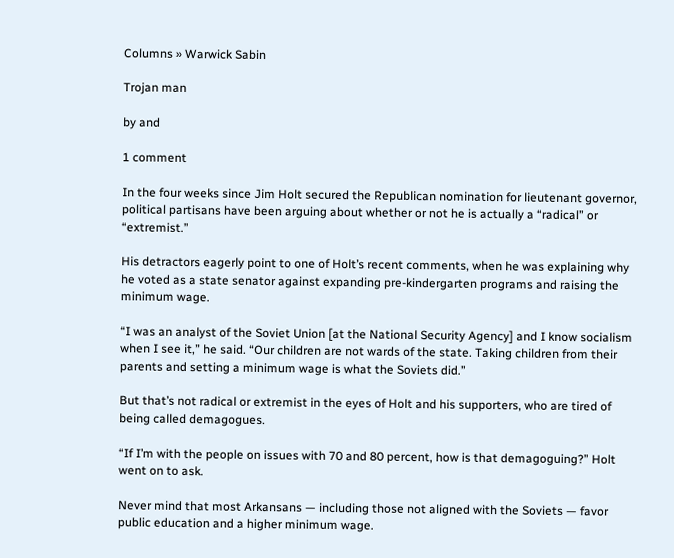Columns » Warwick Sabin

Trojan man

by and

1 comment

In the four weeks since Jim Holt secured the Republican nomination for lieutenant governor, political partisans have been arguing about whether or not he is actually a “radical” or “extremist.”

His detractors eagerly point to one of Holt’s recent comments, when he was explaining why he voted as a state senator against expanding pre-kindergarten programs and raising the minimum wage.

“I was an analyst of the Soviet Union [at the National Security Agency] and I know socialism when I see it,” he said. “Our children are not wards of the state. Taking children from their parents and setting a minimum wage is what the Soviets did.”

But that’s not radical or extremist in the eyes of Holt and his supporters, who are tired of being called demagogues.

“If I’m with the people on issues with 70 and 80 percent, how is that demagoguing?” Holt went on to ask.

Never mind that most Arkansans — including those not aligned with the Soviets — favor public education and a higher minimum wage.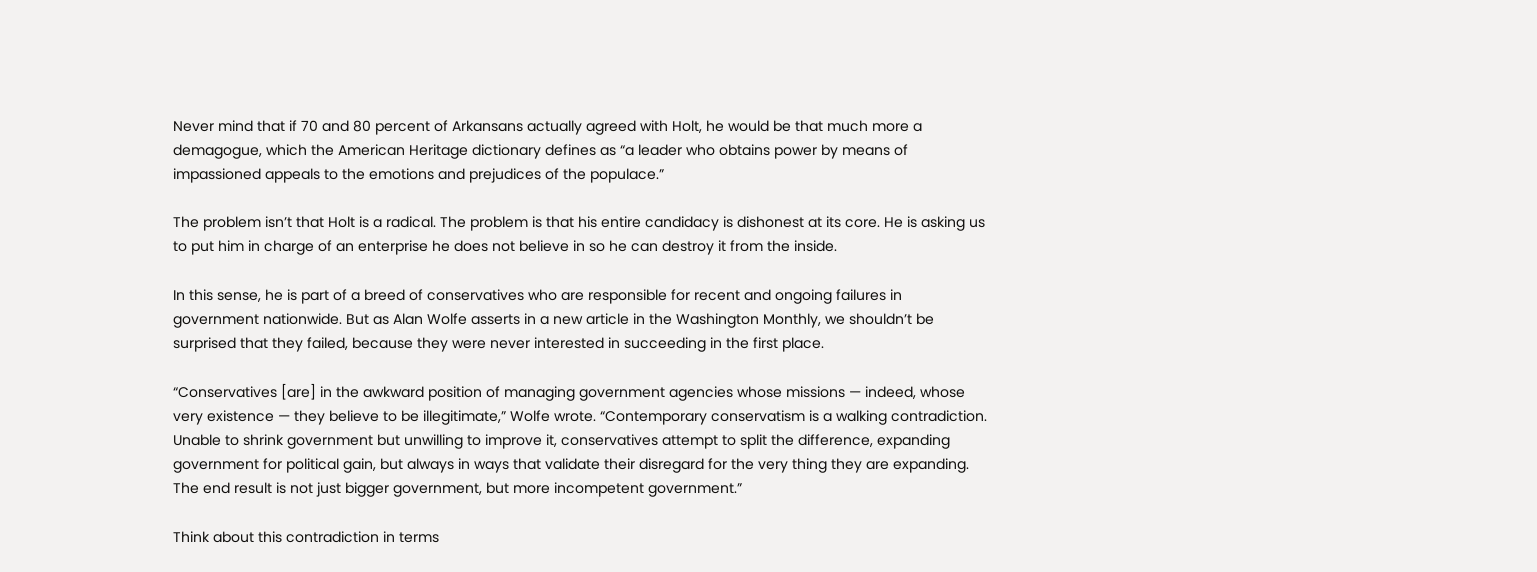Never mind that if 70 and 80 percent of Arkansans actually agreed with Holt, he would be that much more a demagogue, which the American Heritage dictionary defines as “a leader who obtains power by means of impassioned appeals to the emotions and prejudices of the populace.”

The problem isn’t that Holt is a radical. The problem is that his entire candidacy is dishonest at its core. He is asking us to put him in charge of an enterprise he does not believe in so he can destroy it from the inside.

In this sense, he is part of a breed of conservatives who are responsible for recent and ongoing failures in government nationwide. But as Alan Wolfe asserts in a new article in the Washington Monthly, we shouldn’t be surprised that they failed, because they were never interested in succeeding in the first place.

“Conservatives [are] in the awkward position of managing government agencies whose missions — indeed, whose very existence — they believe to be illegitimate,” Wolfe wrote. “Contemporary conservatism is a walking contradiction. Unable to shrink government but unwilling to improve it, conservatives attempt to split the difference, expanding government for political gain, but always in ways that validate their disregard for the very thing they are expanding. The end result is not just bigger government, but more incompetent government.”

Think about this contradiction in terms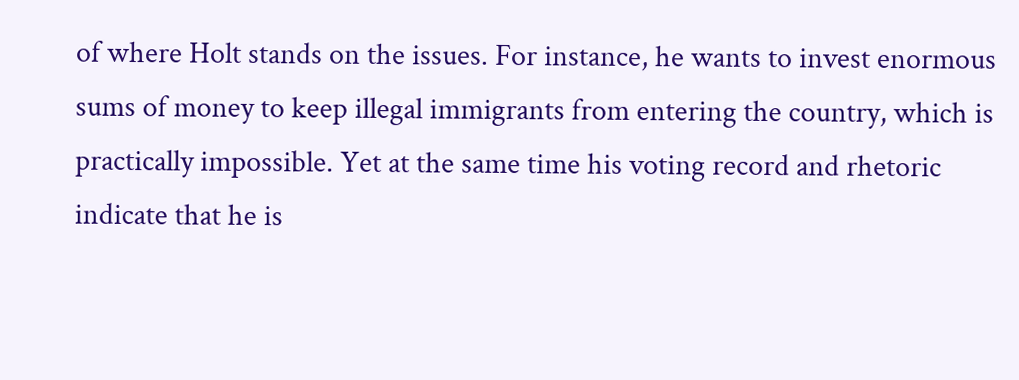of where Holt stands on the issues. For instance, he wants to invest enormous sums of money to keep illegal immigrants from entering the country, which is practically impossible. Yet at the same time his voting record and rhetoric indicate that he is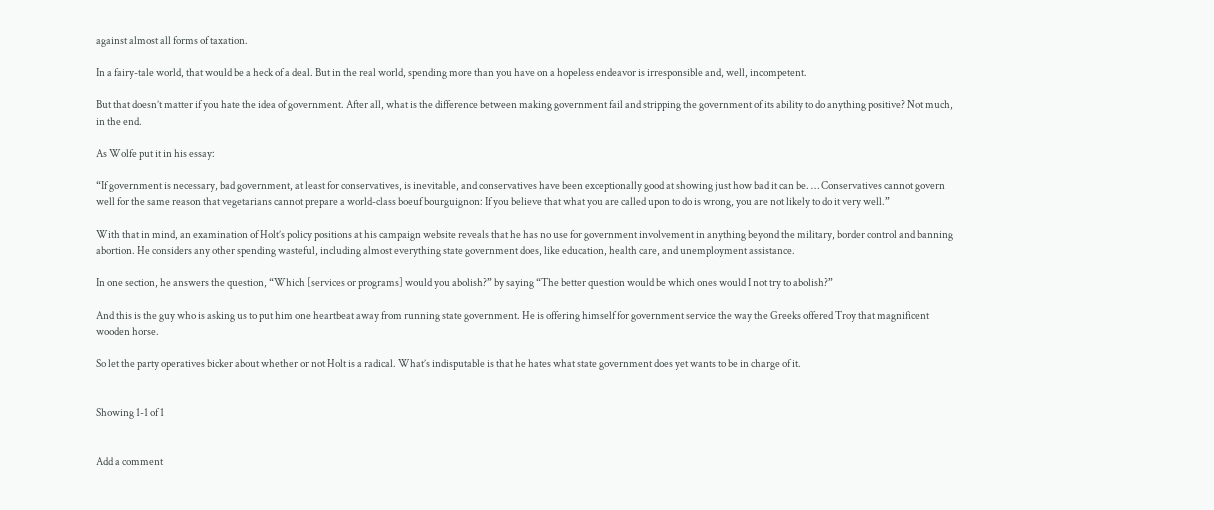against almost all forms of taxation.

In a fairy-tale world, that would be a heck of a deal. But in the real world, spending more than you have on a hopeless endeavor is irresponsible and, well, incompetent.

But that doesn’t matter if you hate the idea of government. After all, what is the difference between making government fail and stripping the government of its ability to do anything positive? Not much, in the end.

As Wolfe put it in his essay:

“If government is necessary, bad government, at least for conservatives, is inevitable, and conservatives have been exceptionally good at showing just how bad it can be. … Conservatives cannot govern well for the same reason that vegetarians cannot prepare a world-class boeuf bourguignon: If you believe that what you are called upon to do is wrong, you are not likely to do it very well.”

With that in mind, an examination of Holt’s policy positions at his campaign website reveals that he has no use for government involvement in anything beyond the military, border control and banning abortion. He considers any other spending wasteful, including almost everything state government does, like education, health care, and unemployment assistance.

In one section, he answers the question, “Which [services or programs] would you abolish?” by saying “The better question would be which ones would I not try to abolish?”

And this is the guy who is asking us to put him one heartbeat away from running state government. He is offering himself for government service the way the Greeks offered Troy that magnificent wooden horse.

So let the party operatives bicker about whether or not Holt is a radical. What’s indisputable is that he hates what state government does yet wants to be in charge of it.


Showing 1-1 of 1


Add a comment